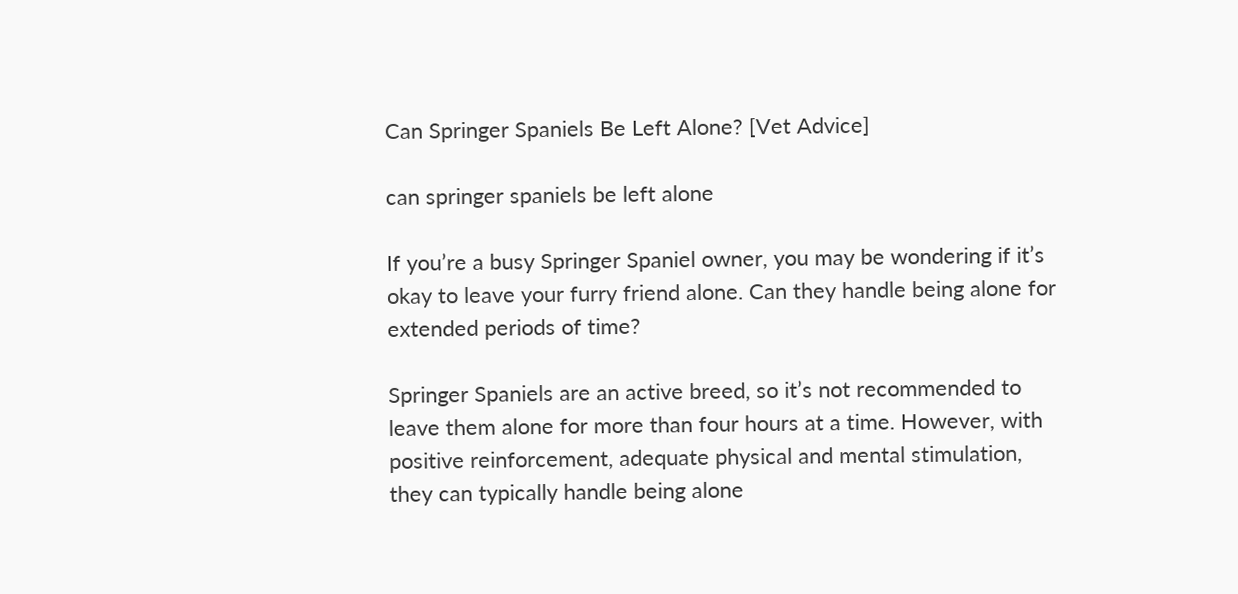Can Springer Spaniels Be Left Alone? [Vet Advice]

can springer spaniels be left alone

If you’re a busy Springer Spaniel owner, you may be wondering if it’s okay to leave your furry friend alone. Can they handle being alone for extended periods of time?

Springer Spaniels are an active breed, so it’s not recommended to leave them alone for more than four hours at a time. However, with positive reinforcement, adequate physical and mental stimulation, they can typically handle being alone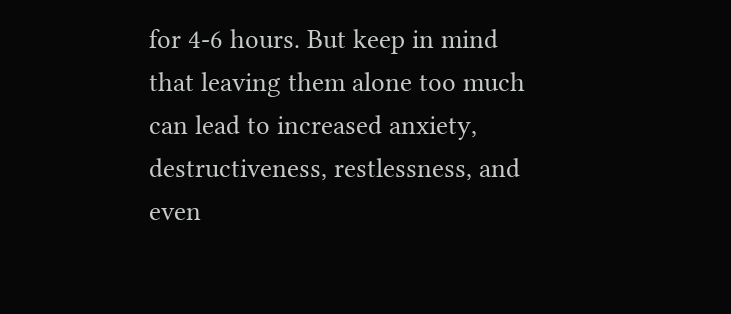for 4-6 hours. But keep in mind that leaving them alone too much can lead to increased anxiety, destructiveness, restlessness, and even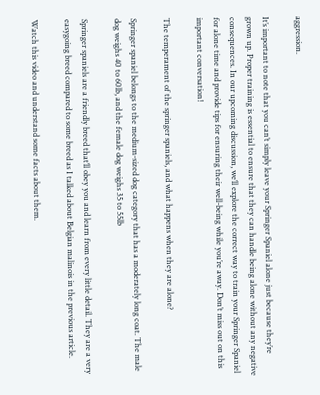aggression.

It’s important to note that you can’t simply leave your Springer Spaniel alone just because they’re grown up. Proper training is essential to ensure that they can handle being alone without any negative consequences. In our upcoming discussion, we’ll explore the correct way to train your Springer Spaniel for alone time and provide tips for ensuring their well-being while you’re away. Don’t miss out on this important conversation!

The temperament of the springer spaniels, and what happens when they are alone?

Springer spaniel belongs to the medium-sized dog category that has a moderately long coat. The male dog weighs 40 to 60lb, and the female dog weighs 35 to 55lb

Springer spaniels are a friendly breed that’ll obey you and learn from every little detail. They are a very easygoing breed compared to some breed as I talked about Belgian malinois in the previous article.

Watch this video and understand some facts about them.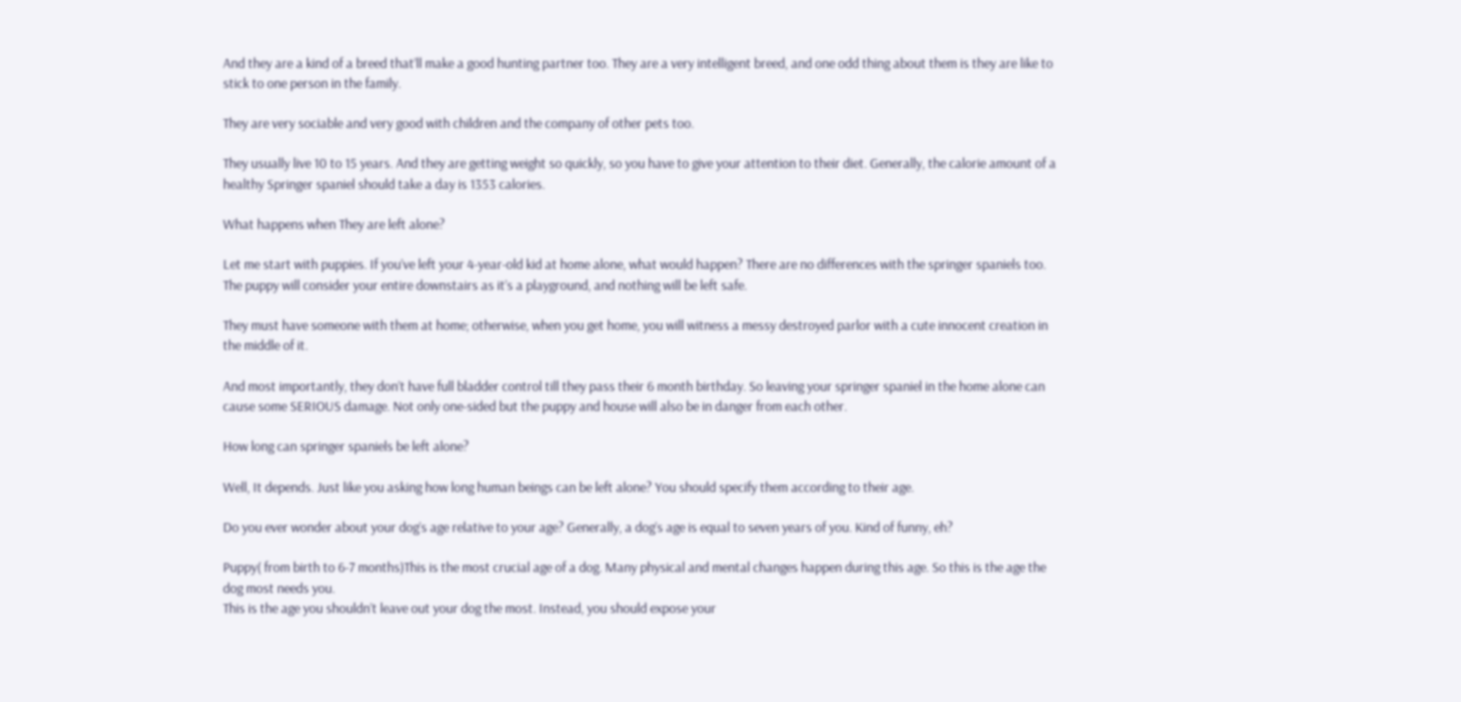And they are a kind of a breed that’ll make a good hunting partner too. They are a very intelligent breed, and one odd thing about them is they are like to stick to one person in the family.

They are very sociable and very good with children and the company of other pets too.

They usually live 10 to 15 years. And they are getting weight so quickly, so you have to give your attention to their diet. Generally, the calorie amount of a healthy Springer spaniel should take a day is 1353 calories.

What happens when They are left alone?

Let me start with puppies. If you’ve left your 4-year-old kid at home alone, what would happen? There are no differences with the springer spaniels too. The puppy will consider your entire downstairs as it’s a playground, and nothing will be left safe.

They must have someone with them at home; otherwise, when you get home, you will witness a messy destroyed parlor with a cute innocent creation in the middle of it.

And most importantly, they don’t have full bladder control till they pass their 6 month birthday. So leaving your springer spaniel in the home alone can cause some SERIOUS damage. Not only one-sided but the puppy and house will also be in danger from each other.

How long can springer spaniels be left alone?

Well, It depends. Just like you asking how long human beings can be left alone? You should specify them according to their age.

Do you ever wonder about your dog’s age relative to your age? Generally, a dog’s age is equal to seven years of you. Kind of funny, eh?

Puppy( from birth to 6-7 months)This is the most crucial age of a dog. Many physical and mental changes happen during this age. So this is the age the dog most needs you.
This is the age you shouldn’t leave out your dog the most. Instead, you should expose your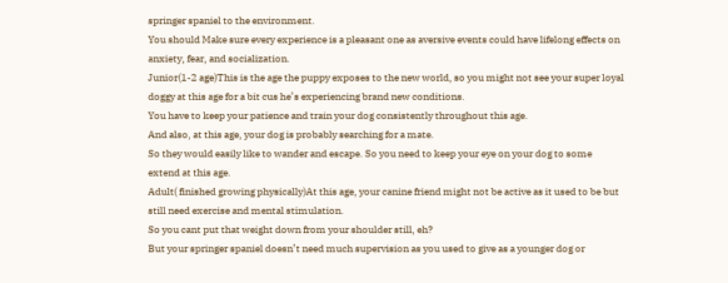springer spaniel to the environment.
You should Make sure every experience is a pleasant one as aversive events could have lifelong effects on anxiety, fear, and socialization.
Junior(1-2 age)This is the age the puppy exposes to the new world, so you might not see your super loyal doggy at this age for a bit cus he’s experiencing brand new conditions.
You have to keep your patience and train your dog consistently throughout this age.
And also, at this age, your dog is probably searching for a mate.
So they would easily like to wander and escape. So you need to keep your eye on your dog to some extend at this age.
Adult( finished growing physically)At this age, your canine friend might not be active as it used to be but still need exercise and mental stimulation.
So you cant put that weight down from your shoulder still, eh?
But your springer spaniel doesn’t need much supervision as you used to give as a younger dog or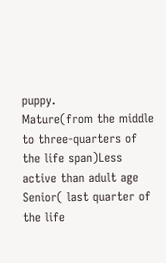puppy.
Mature(from the middle to three-quarters of the life span)Less active than adult age
Senior( last quarter of the life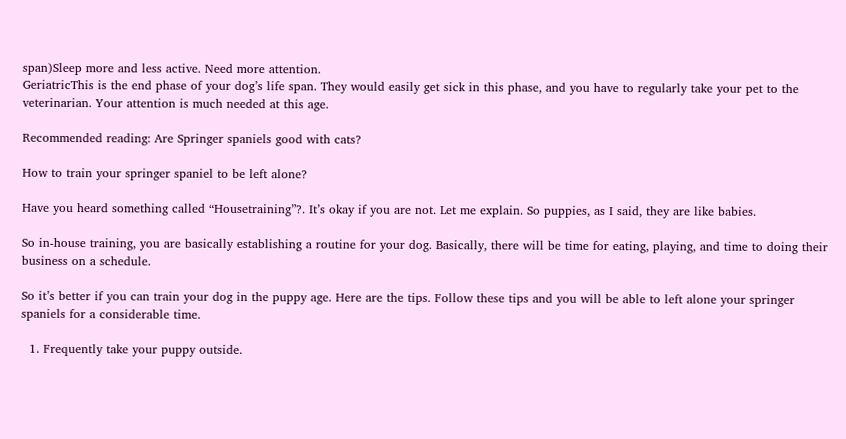span)Sleep more and less active. Need more attention.
GeriatricThis is the end phase of your dog’s life span. They would easily get sick in this phase, and you have to regularly take your pet to the veterinarian. Your attention is much needed at this age.

Recommended reading: Are Springer spaniels good with cats?

How to train your springer spaniel to be left alone?

Have you heard something called “Housetraining”?. It’s okay if you are not. Let me explain. So puppies, as I said, they are like babies.

So in-house training, you are basically establishing a routine for your dog. Basically, there will be time for eating, playing, and time to doing their business on a schedule.

So it’s better if you can train your dog in the puppy age. Here are the tips. Follow these tips and you will be able to left alone your springer spaniels for a considerable time.

  1. Frequently take your puppy outside.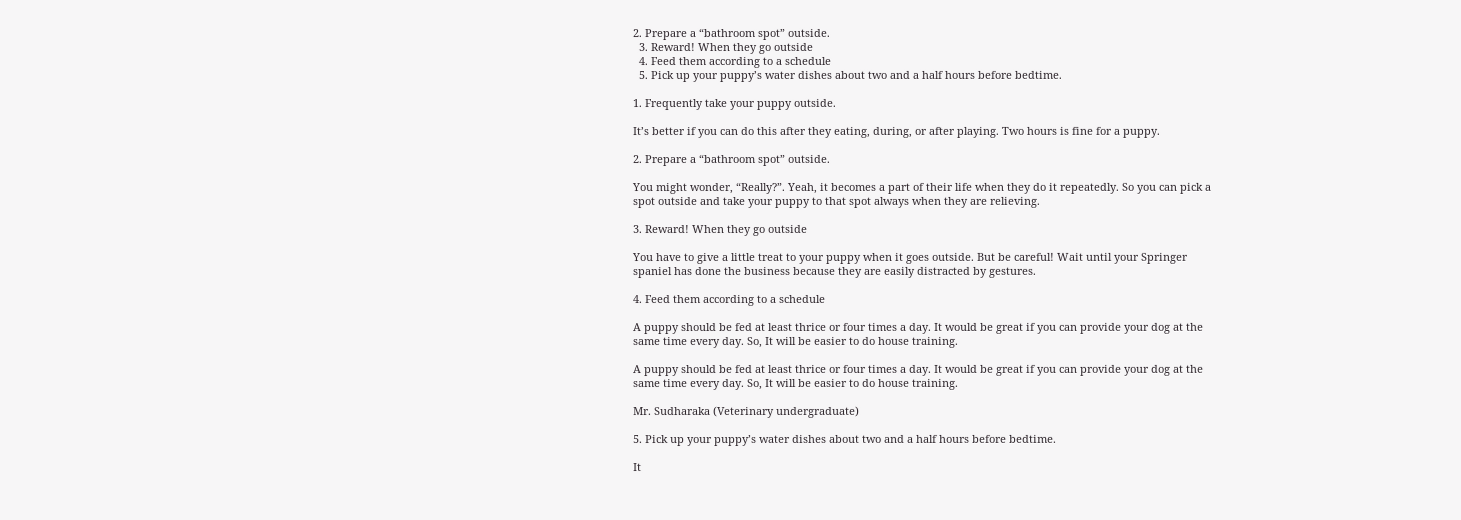2. Prepare a “bathroom spot” outside.
  3. Reward! When they go outside
  4. Feed them according to a schedule
  5. Pick up your puppy’s water dishes about two and a half hours before bedtime.

1. Frequently take your puppy outside.

It’s better if you can do this after they eating, during, or after playing. Two hours is fine for a puppy.

2. Prepare a “bathroom spot” outside.

You might wonder, “Really?”. Yeah, it becomes a part of their life when they do it repeatedly. So you can pick a spot outside and take your puppy to that spot always when they are relieving.

3. Reward! When they go outside

You have to give a little treat to your puppy when it goes outside. But be careful! Wait until your Springer spaniel has done the business because they are easily distracted by gestures.

4. Feed them according to a schedule

A puppy should be fed at least thrice or four times a day. It would be great if you can provide your dog at the same time every day. So, It will be easier to do house training.

A puppy should be fed at least thrice or four times a day. It would be great if you can provide your dog at the same time every day. So, It will be easier to do house training.

Mr. Sudharaka (Veterinary undergraduate)

5. Pick up your puppy’s water dishes about two and a half hours before bedtime.

It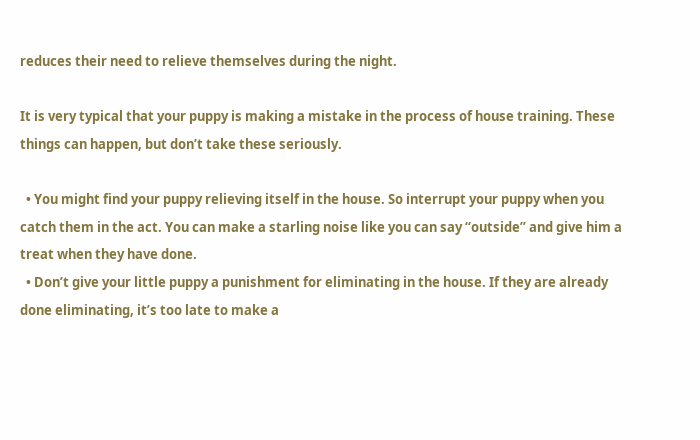reduces their need to relieve themselves during the night.

It is very typical that your puppy is making a mistake in the process of house training. These things can happen, but don’t take these seriously.

  • You might find your puppy relieving itself in the house. So interrupt your puppy when you catch them in the act. You can make a starling noise like you can say “outside” and give him a treat when they have done.
  • Don’t give your little puppy a punishment for eliminating in the house. If they are already done eliminating, it’s too late to make a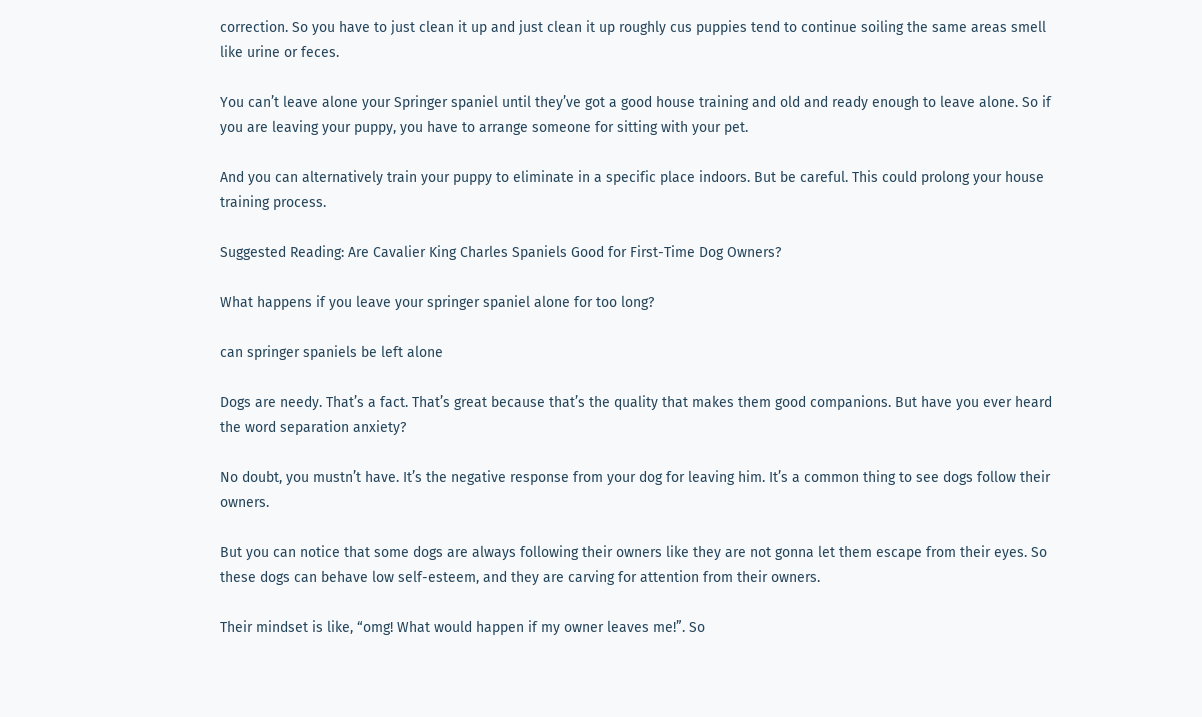correction. So you have to just clean it up and just clean it up roughly cus puppies tend to continue soiling the same areas smell like urine or feces.

You can’t leave alone your Springer spaniel until they’ve got a good house training and old and ready enough to leave alone. So if you are leaving your puppy, you have to arrange someone for sitting with your pet.

And you can alternatively train your puppy to eliminate in a specific place indoors. But be careful. This could prolong your house training process.

Suggested Reading: Are Cavalier King Charles Spaniels Good for First-Time Dog Owners?

What happens if you leave your springer spaniel alone for too long?

can springer spaniels be left alone

Dogs are needy. That’s a fact. That’s great because that’s the quality that makes them good companions. But have you ever heard the word separation anxiety?

No doubt, you mustn’t have. It’s the negative response from your dog for leaving him. It’s a common thing to see dogs follow their owners.

But you can notice that some dogs are always following their owners like they are not gonna let them escape from their eyes. So these dogs can behave low self-esteem, and they are carving for attention from their owners.

Their mindset is like, “omg! What would happen if my owner leaves me!”. So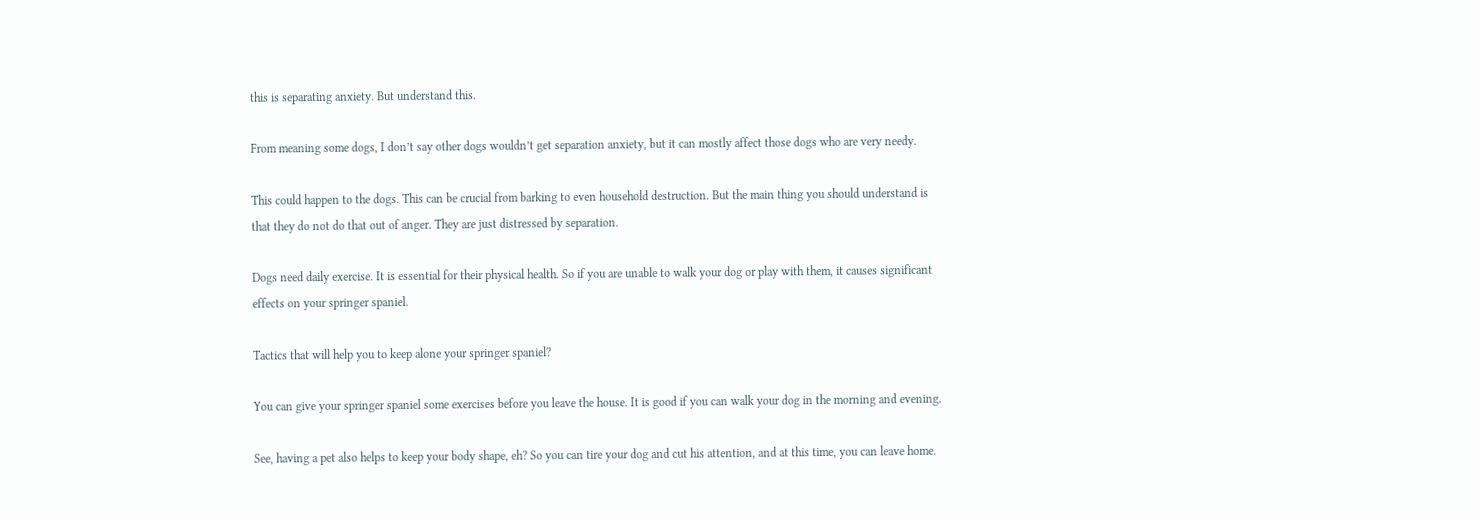this is separating anxiety. But understand this.

From meaning some dogs, I don’t say other dogs wouldn’t get separation anxiety, but it can mostly affect those dogs who are very needy.

This could happen to the dogs. This can be crucial from barking to even household destruction. But the main thing you should understand is that they do not do that out of anger. They are just distressed by separation.

Dogs need daily exercise. It is essential for their physical health. So if you are unable to walk your dog or play with them, it causes significant effects on your springer spaniel.

Tactics that will help you to keep alone your springer spaniel?

You can give your springer spaniel some exercises before you leave the house. It is good if you can walk your dog in the morning and evening.

See, having a pet also helps to keep your body shape, eh? So you can tire your dog and cut his attention, and at this time, you can leave home.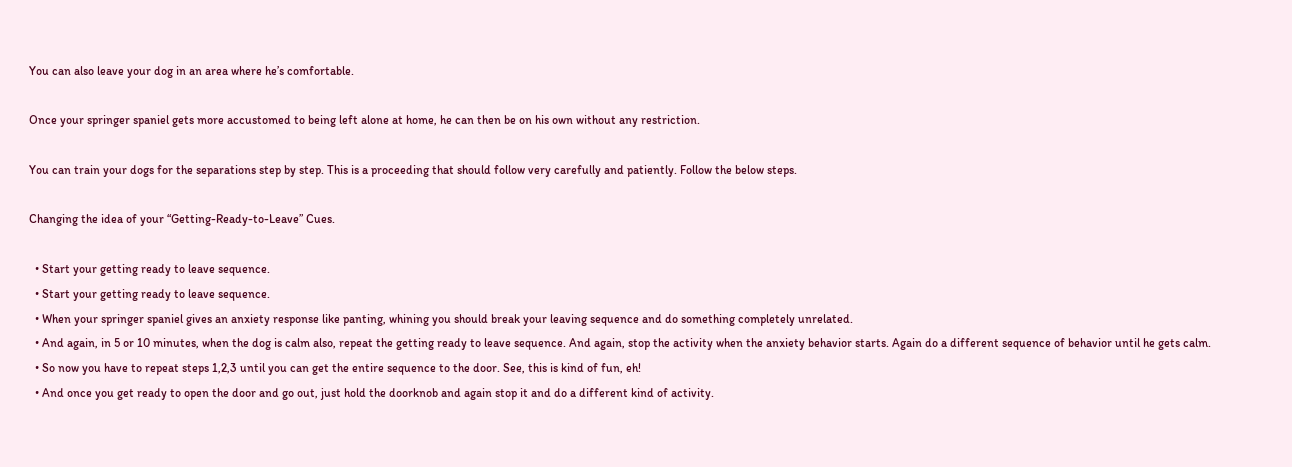You can also leave your dog in an area where he’s comfortable.

Once your springer spaniel gets more accustomed to being left alone at home, he can then be on his own without any restriction.

You can train your dogs for the separations step by step. This is a proceeding that should follow very carefully and patiently. Follow the below steps.

Changing the idea of your “Getting-Ready-to-Leave” Cues.

  • Start your getting ready to leave sequence.
  • Start your getting ready to leave sequence.
  • When your springer spaniel gives an anxiety response like panting, whining you should break your leaving sequence and do something completely unrelated.
  • And again, in 5 or 10 minutes, when the dog is calm also, repeat the getting ready to leave sequence. And again, stop the activity when the anxiety behavior starts. Again do a different sequence of behavior until he gets calm.
  • So now you have to repeat steps 1,2,3 until you can get the entire sequence to the door. See, this is kind of fun, eh!
  • And once you get ready to open the door and go out, just hold the doorknob and again stop it and do a different kind of activity.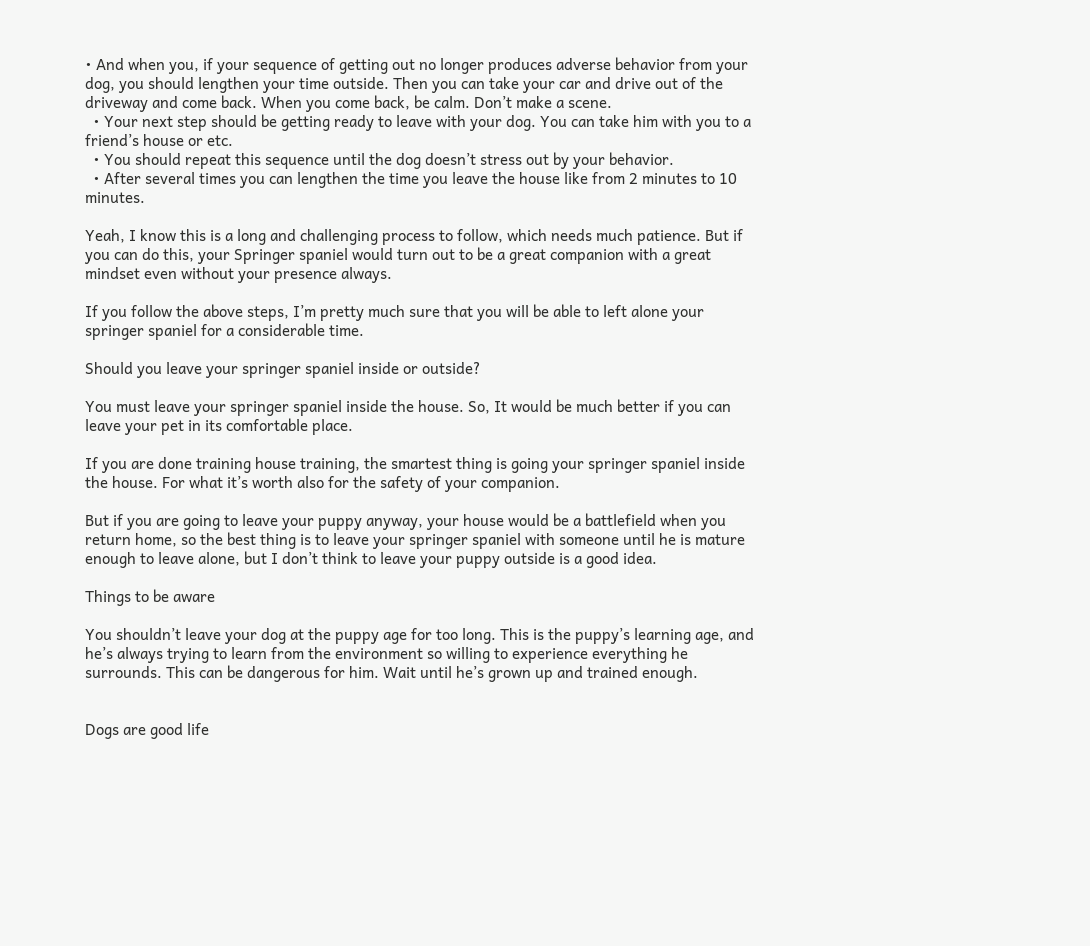• And when you, if your sequence of getting out no longer produces adverse behavior from your dog, you should lengthen your time outside. Then you can take your car and drive out of the driveway and come back. When you come back, be calm. Don’t make a scene.
  • Your next step should be getting ready to leave with your dog. You can take him with you to a friend’s house or etc.
  • You should repeat this sequence until the dog doesn’t stress out by your behavior.
  • After several times you can lengthen the time you leave the house like from 2 minutes to 10 minutes.

Yeah, I know this is a long and challenging process to follow, which needs much patience. But if you can do this, your Springer spaniel would turn out to be a great companion with a great mindset even without your presence always.

If you follow the above steps, I’m pretty much sure that you will be able to left alone your springer spaniel for a considerable time.

Should you leave your springer spaniel inside or outside?

You must leave your springer spaniel inside the house. So, It would be much better if you can leave your pet in its comfortable place.

If you are done training house training, the smartest thing is going your springer spaniel inside the house. For what it’s worth also for the safety of your companion.

But if you are going to leave your puppy anyway, your house would be a battlefield when you return home, so the best thing is to leave your springer spaniel with someone until he is mature enough to leave alone, but I don’t think to leave your puppy outside is a good idea.

Things to be aware

You shouldn’t leave your dog at the puppy age for too long. This is the puppy’s learning age, and he’s always trying to learn from the environment so willing to experience everything he surrounds. This can be dangerous for him. Wait until he’s grown up and trained enough.


Dogs are good life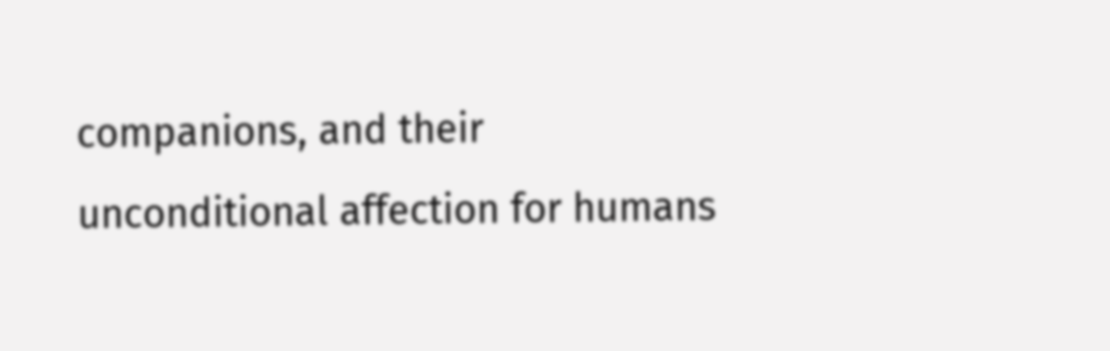companions, and their unconditional affection for humans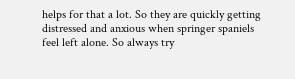helps for that a lot. So they are quickly getting distressed and anxious when springer spaniels feel left alone. So always try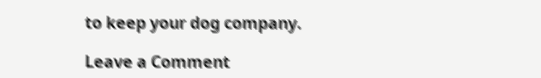to keep your dog company.

Leave a Comment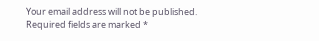Your email address will not be published. Required fields are marked *